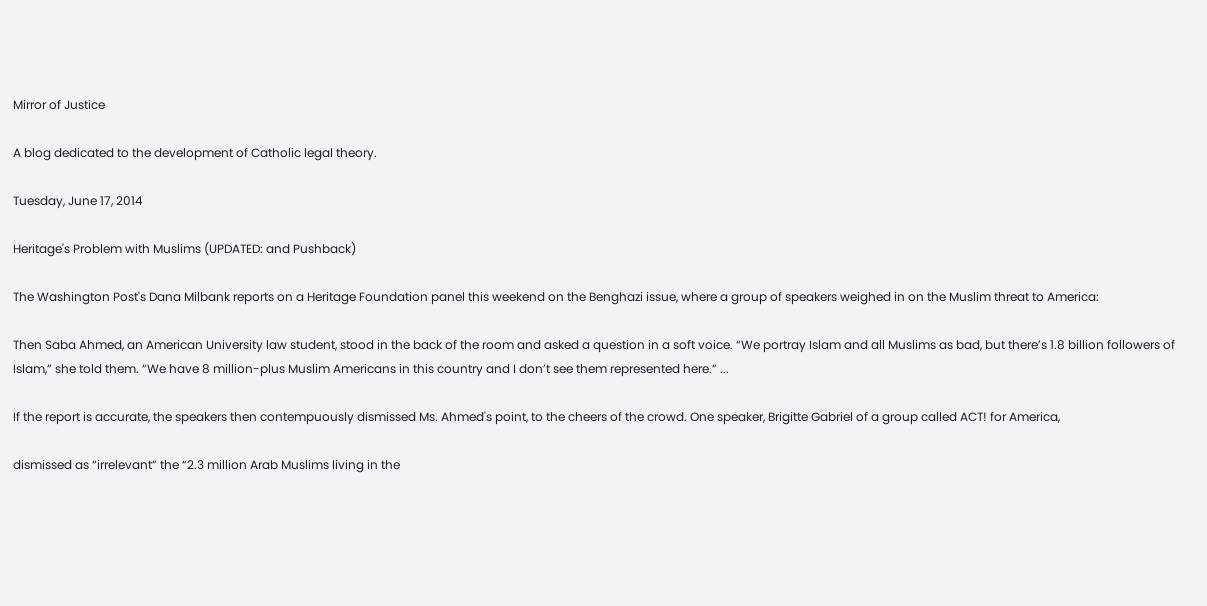Mirror of Justice

A blog dedicated to the development of Catholic legal theory.

Tuesday, June 17, 2014

Heritage's Problem with Muslims (UPDATED: and Pushback)

The Washington Post's Dana Milbank reports on a Heritage Foundation panel this weekend on the Benghazi issue, where a group of speakers weighed in on the Muslim threat to America:

Then Saba Ahmed, an American University law student, stood in the back of the room and asked a question in a soft voice. “We portray Islam and all Muslims as bad, but there’s 1.8 billion followers of Islam,” she told them. “We have 8 million-plus Muslim Americans in this country and I don’t see them represented here.” ...

If the report is accurate, the speakers then contempuously dismissed Ms. Ahmed's point, to the cheers of the crowd. One speaker, Brigitte Gabriel of a group called ACT! for America,

dismissed as “irrelevant” the “2.3 million Arab Muslims living in the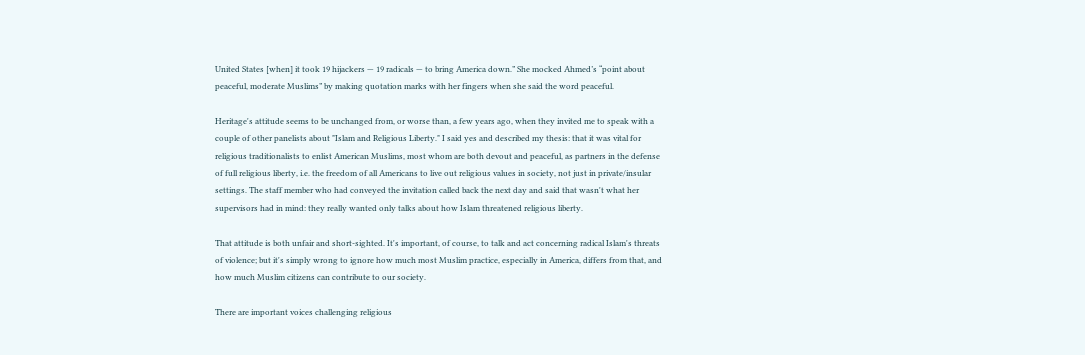United States [when] it took 19 hijackers — 19 radicals — to bring America down.” She mocked Ahmed’s “point about peaceful, moderate Muslims” by making quotation marks with her fingers when she said the word peaceful.

Heritage's attitude seems to be unchanged from, or worse than, a few years ago, when they invited me to speak with a couple of other panelists about "Islam and Religious Liberty." I said yes and described my thesis: that it was vital for religious traditionalists to enlist American Muslims, most whom are both devout and peaceful, as partners in the defense of full religious liberty, i.e. the freedom of all Americans to live out religious values in society, not just in private/insular settings. The staff member who had conveyed the invitation called back the next day and said that wasn't what her supervisors had in mind: they really wanted only talks about how Islam threatened religious liberty.

That attitude is both unfair and short-sighted. It's important, of course, to talk and act concerning radical Islam's threats of violence; but it's simply wrong to ignore how much most Muslim practice, especially in America, differs from that, and how much Muslim citizens can contribute to our society.

There are important voices challenging religious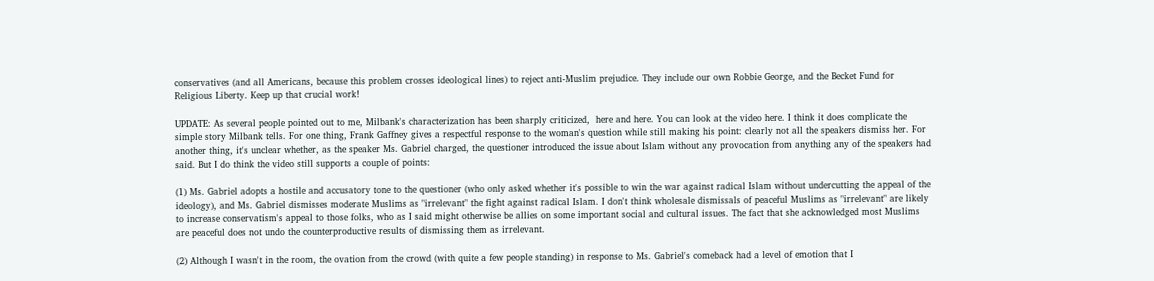conservatives (and all Americans, because this problem crosses ideological lines) to reject anti-Muslim prejudice. They include our own Robbie George, and the Becket Fund for Religious Liberty. Keep up that crucial work!

UPDATE: As several people pointed out to me, Milbank's characterization has been sharply criticized,  here and here. You can look at the video here. I think it does complicate the simple story Milbank tells. For one thing, Frank Gaffney gives a respectful response to the woman's question while still making his point: clearly not all the speakers dismiss her. For another thing, it's unclear whether, as the speaker Ms. Gabriel charged, the questioner introduced the issue about Islam without any provocation from anything any of the speakers had said. But I do think the video still supports a couple of points:

(1) Ms. Gabriel adopts a hostile and accusatory tone to the questioner (who only asked whether it's possible to win the war against radical Islam without undercutting the appeal of the ideology), and Ms. Gabriel dismisses moderate Muslims as "irrelevant" the fight against radical Islam. I don't think wholesale dismissals of peaceful Muslims as "irrelevant" are likely to increase conservatism's appeal to those folks, who as I said might otherwise be allies on some important social and cultural issues. The fact that she acknowledged most Muslims are peaceful does not undo the counterproductive results of dismissing them as irrelevant.

(2) Although I wasn't in the room, the ovation from the crowd (with quite a few people standing) in response to Ms. Gabriel's comeback had a level of emotion that I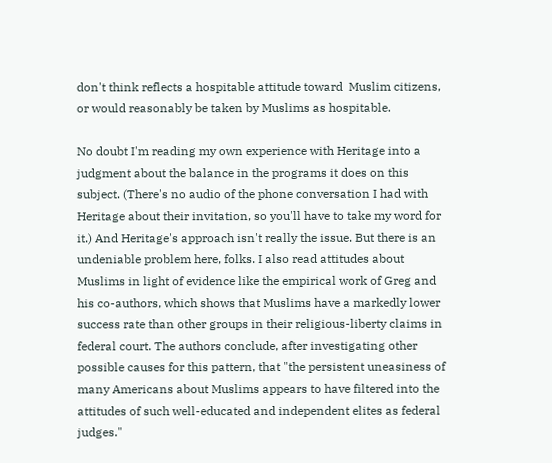don't think reflects a hospitable attitude toward  Muslim citizens, or would reasonably be taken by Muslims as hospitable.

No doubt I'm reading my own experience with Heritage into a judgment about the balance in the programs it does on this subject. (There's no audio of the phone conversation I had with Heritage about their invitation, so you'll have to take my word for it.) And Heritage's approach isn't really the issue. But there is an undeniable problem here, folks. I also read attitudes about Muslims in light of evidence like the empirical work of Greg and his co-authors, which shows that Muslims have a markedly lower success rate than other groups in their religious-liberty claims in federal court. The authors conclude, after investigating other possible causes for this pattern, that "the persistent uneasiness of many Americans about Muslims appears to have filtered into the attitudes of such well-educated and independent elites as federal judges."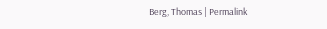Berg, Thomas | Permalink